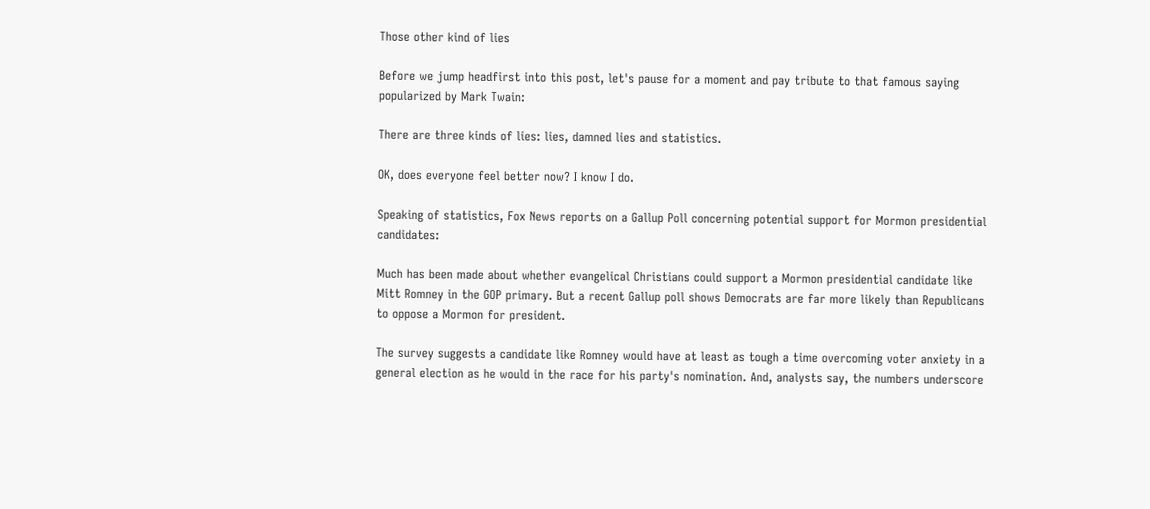Those other kind of lies

Before we jump headfirst into this post, let's pause for a moment and pay tribute to that famous saying popularized by Mark Twain:

There are three kinds of lies: lies, damned lies and statistics.

OK, does everyone feel better now? I know I do.

Speaking of statistics, Fox News reports on a Gallup Poll concerning potential support for Mormon presidential candidates:

Much has been made about whether evangelical Christians could support a Mormon presidential candidate like Mitt Romney in the GOP primary. But a recent Gallup poll shows Democrats are far more likely than Republicans to oppose a Mormon for president.

The survey suggests a candidate like Romney would have at least as tough a time overcoming voter anxiety in a general election as he would in the race for his party's nomination. And, analysts say, the numbers underscore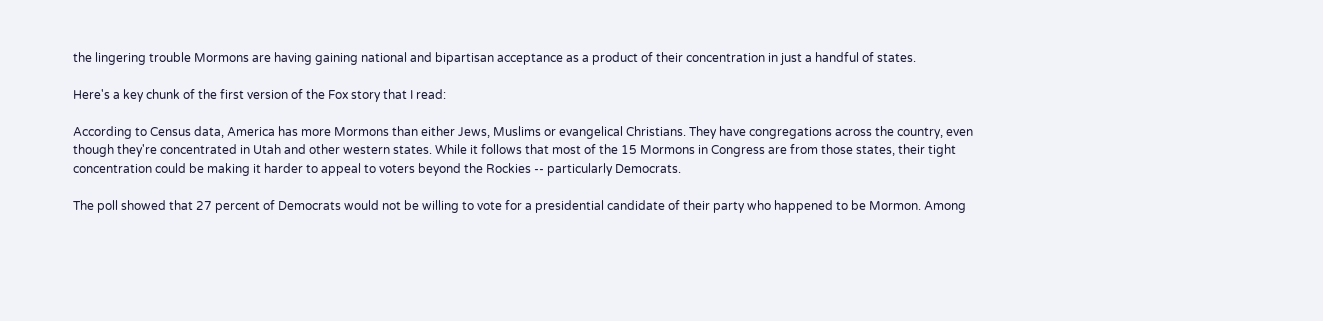the lingering trouble Mormons are having gaining national and bipartisan acceptance as a product of their concentration in just a handful of states.

Here's a key chunk of the first version of the Fox story that I read:

According to Census data, America has more Mormons than either Jews, Muslims or evangelical Christians. They have congregations across the country, even though they're concentrated in Utah and other western states. While it follows that most of the 15 Mormons in Congress are from those states, their tight concentration could be making it harder to appeal to voters beyond the Rockies -- particularly Democrats.

The poll showed that 27 percent of Democrats would not be willing to vote for a presidential candidate of their party who happened to be Mormon. Among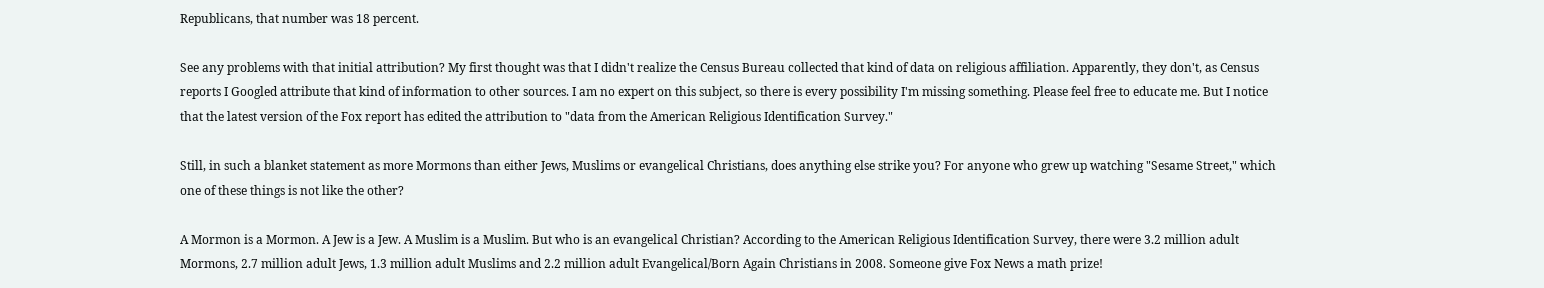Republicans, that number was 18 percent.

See any problems with that initial attribution? My first thought was that I didn't realize the Census Bureau collected that kind of data on religious affiliation. Apparently, they don't, as Census reports I Googled attribute that kind of information to other sources. I am no expert on this subject, so there is every possibility I'm missing something. Please feel free to educate me. But I notice that the latest version of the Fox report has edited the attribution to "data from the American Religious Identification Survey."

Still, in such a blanket statement as more Mormons than either Jews, Muslims or evangelical Christians, does anything else strike you? For anyone who grew up watching "Sesame Street," which one of these things is not like the other?

A Mormon is a Mormon. A Jew is a Jew. A Muslim is a Muslim. But who is an evangelical Christian? According to the American Religious Identification Survey, there were 3.2 million adult Mormons, 2.7 million adult Jews, 1.3 million adult Muslims and 2.2 million adult Evangelical/Born Again Christians in 2008. Someone give Fox News a math prize!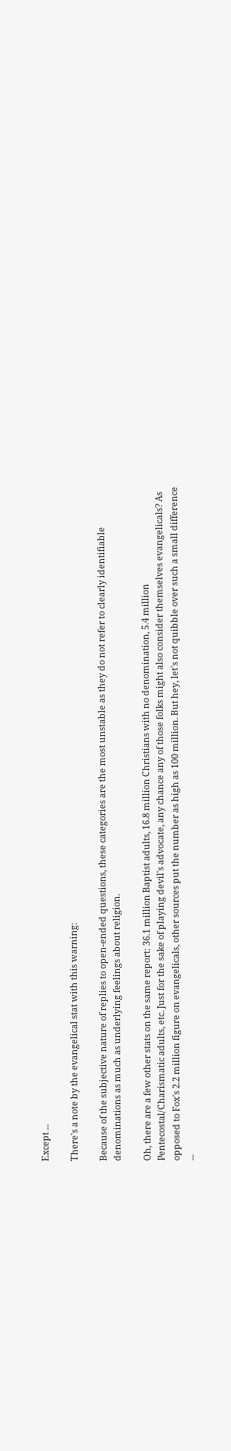Except ...

There's a note by the evangelical stat with this warning:

Because of the subjective nature of replies to open-ended questions, these categories are the most unstable as they do not refer to clearly identifiable denominations as much as underlying feelings about religion.

Oh, there are a few other stats on the same report: 36.1 million Baptist adults, 16.8 million Christians with no denomination, 5.4 million Pentecostal/Charismatic adults, etc. Just for the sake of playing devil's advocate, any chance any of those folks might also consider themselves evangelicals? As opposed to Fox's 2.2 million figure on evangelicals, other sources put the number as high as 100 million. But hey, let's not quibble over such a small difference ...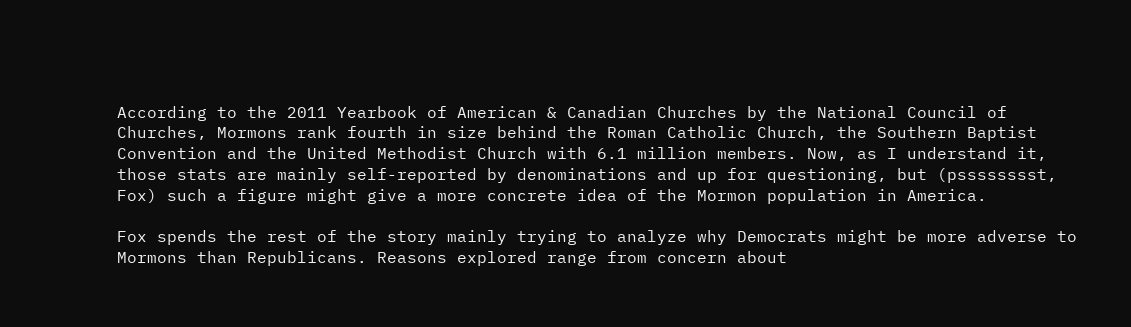According to the 2011 Yearbook of American & Canadian Churches by the National Council of Churches, Mormons rank fourth in size behind the Roman Catholic Church, the Southern Baptist Convention and the United Methodist Church with 6.1 million members. Now, as I understand it, those stats are mainly self-reported by denominations and up for questioning, but (psssssssst, Fox) such a figure might give a more concrete idea of the Mormon population in America.

Fox spends the rest of the story mainly trying to analyze why Democrats might be more adverse to Mormons than Republicans. Reasons explored range from concern about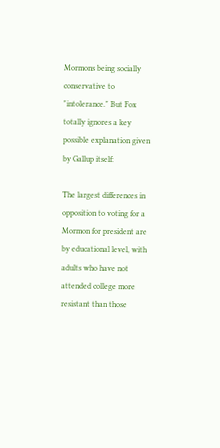Mormons being socially conservative to "intolerance." But Fox totally ignores a key possible explanation given by Gallup itself:

The largest differences in opposition to voting for a Mormon for president are by educational level, with adults who have not attended college more resistant than those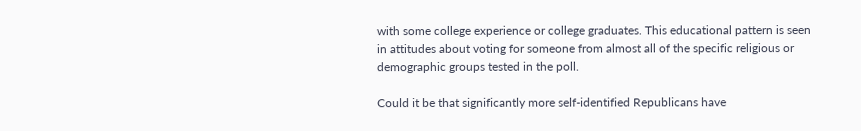with some college experience or college graduates. This educational pattern is seen in attitudes about voting for someone from almost all of the specific religious or demographic groups tested in the poll.

Could it be that significantly more self-identified Republicans have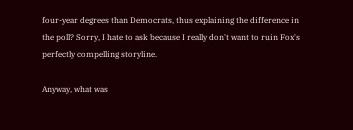four-year degrees than Democrats, thus explaining the difference in the poll? Sorry, I hate to ask because I really don't want to ruin Fox's perfectly compelling storyline.

Anyway, what was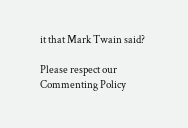it that Mark Twain said?

Please respect our Commenting Policy